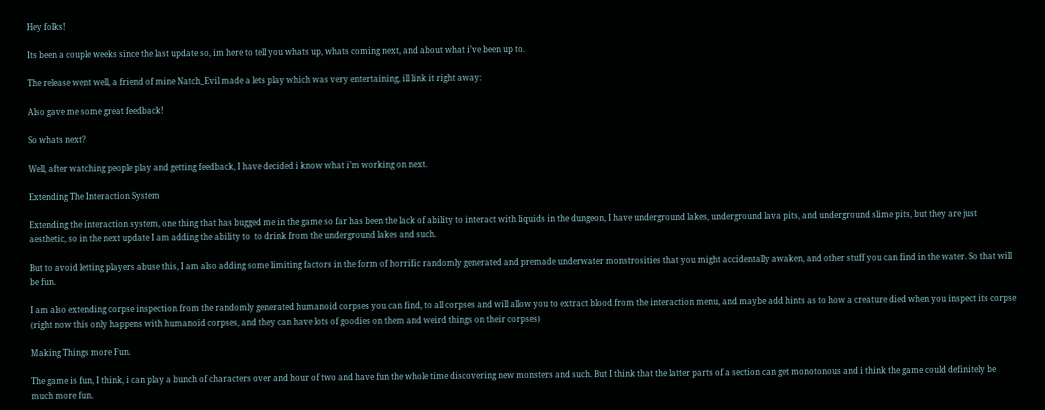Hey folks!

Its been a couple weeks since the last update so, im here to tell you whats up, whats coming next, and about what i’ve been up to.

The release went well, a friend of mine Natch_Evil made a lets play which was very entertaining, ill link it right away:

Also gave me some great feedback!

So whats next?

Well, after watching people play and getting feedback, I have decided i know what i’m working on next.

Extending The Interaction System

Extending the interaction system, one thing that has bugged me in the game so far has been the lack of ability to interact with liquids in the dungeon, I have underground lakes, underground lava pits, and underground slime pits, but they are just aesthetic, so in the next update I am adding the ability to  to drink from the underground lakes and such.

But to avoid letting players abuse this, I am also adding some limiting factors in the form of horrific randomly generated and premade underwater monstrosities that you might accidentally awaken, and other stuff you can find in the water. So that will be fun.

I am also extending corpse inspection from the randomly generated humanoid corpses you can find, to all corpses and will allow you to extract blood from the interaction menu, and maybe add hints as to how a creature died when you inspect its corpse (right now this only happens with humanoid corpses, and they can have lots of goodies on them and weird things on their corpses)

Making Things more Fun.

The game is fun, I think, i can play a bunch of characters over and hour of two and have fun the whole time discovering new monsters and such. But I think that the latter parts of a section can get monotonous and i think the game could definitely be much more fun.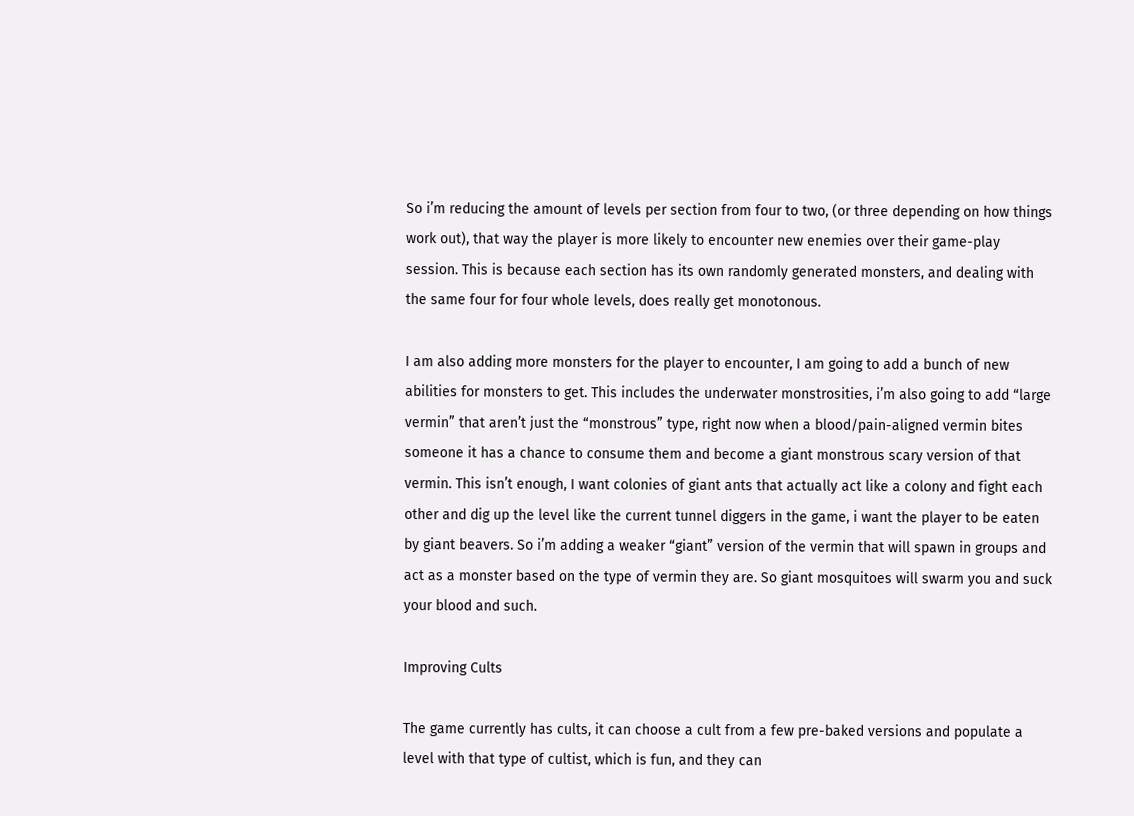So i’m reducing the amount of levels per section from four to two, (or three depending on how things work out), that way the player is more likely to encounter new enemies over their game-play session. This is because each section has its own randomly generated monsters, and dealing with the same four for four whole levels, does really get monotonous.

I am also adding more monsters for the player to encounter, I am going to add a bunch of new abilities for monsters to get. This includes the underwater monstrosities, i’m also going to add “large vermin” that aren’t just the “monstrous” type, right now when a blood/pain-aligned vermin bites someone it has a chance to consume them and become a giant monstrous scary version of that vermin. This isn’t enough, I want colonies of giant ants that actually act like a colony and fight each other and dig up the level like the current tunnel diggers in the game, i want the player to be eaten by giant beavers. So i’m adding a weaker “giant” version of the vermin that will spawn in groups and act as a monster based on the type of vermin they are. So giant mosquitoes will swarm you and suck your blood and such.

Improving Cults

The game currently has cults, it can choose a cult from a few pre-baked versions and populate a level with that type of cultist, which is fun, and they can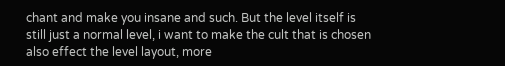chant and make you insane and such. But the level itself is still just a normal level, i want to make the cult that is chosen also effect the level layout, more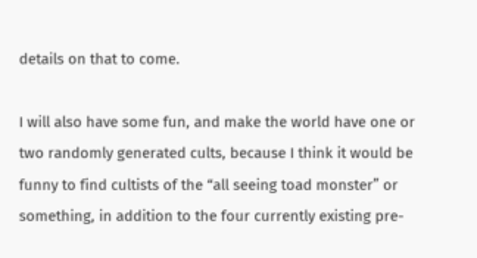details on that to come.

I will also have some fun, and make the world have one or two randomly generated cults, because I think it would be funny to find cultists of the “all seeing toad monster” or something, in addition to the four currently existing pre-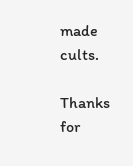made cults.

Thanks for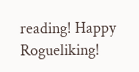reading! Happy Rogueliking!